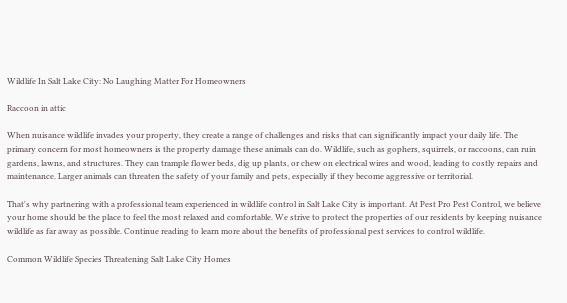Wildlife In Salt Lake City: No Laughing Matter For Homeowners

Raccoon in attic

When nuisance wildlife invades your property, they create a range of challenges and risks that can significantly impact your daily life. The primary concern for most homeowners is the property damage these animals can do. Wildlife, such as gophers, squirrels, or raccoons, can ruin gardens, lawns, and structures. They can trample flower beds, dig up plants, or chew on electrical wires and wood, leading to costly repairs and maintenance. Larger animals can threaten the safety of your family and pets, especially if they become aggressive or territorial.

That's why partnering with a professional team experienced in wildlife control in Salt Lake City is important. At Pest Pro Pest Control, we believe your home should be the place to feel the most relaxed and comfortable. We strive to protect the properties of our residents by keeping nuisance wildlife as far away as possible. Continue reading to learn more about the benefits of professional pest services to control wildlife.

Common Wildlife Species Threatening Salt Lake City Homes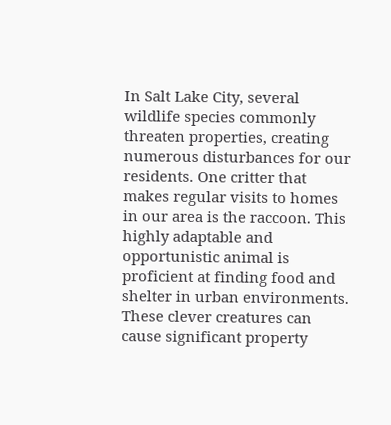In Salt Lake City, several wildlife species commonly threaten properties, creating numerous disturbances for our residents. One critter that makes regular visits to homes in our area is the raccoon. This highly adaptable and opportunistic animal is proficient at finding food and shelter in urban environments. These clever creatures can cause significant property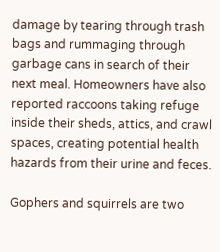damage by tearing through trash bags and rummaging through garbage cans in search of their next meal. Homeowners have also reported raccoons taking refuge inside their sheds, attics, and crawl spaces, creating potential health hazards from their urine and feces.

Gophers and squirrels are two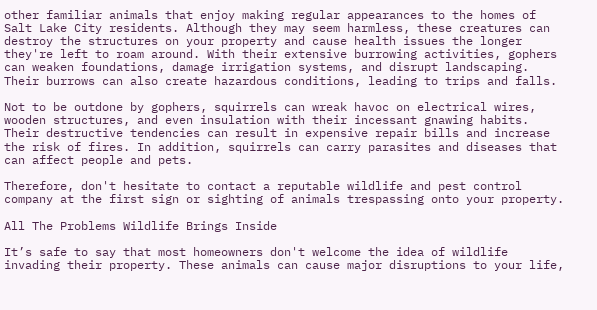other familiar animals that enjoy making regular appearances to the homes of Salt Lake City residents. Although they may seem harmless, these creatures can destroy the structures on your property and cause health issues the longer they're left to roam around. With their extensive burrowing activities, gophers can weaken foundations, damage irrigation systems, and disrupt landscaping. Their burrows can also create hazardous conditions, leading to trips and falls.

Not to be outdone by gophers, squirrels can wreak havoc on electrical wires, wooden structures, and even insulation with their incessant gnawing habits. Their destructive tendencies can result in expensive repair bills and increase the risk of fires. In addition, squirrels can carry parasites and diseases that can affect people and pets.

Therefore, don't hesitate to contact a reputable wildlife and pest control company at the first sign or sighting of animals trespassing onto your property.

All The Problems Wildlife Brings Inside

It’s safe to say that most homeowners don't welcome the idea of wildlife invading their property. These animals can cause major disruptions to your life,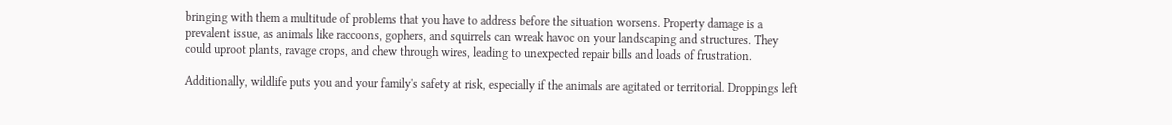bringing with them a multitude of problems that you have to address before the situation worsens. Property damage is a prevalent issue, as animals like raccoons, gophers, and squirrels can wreak havoc on your landscaping and structures. They could uproot plants, ravage crops, and chew through wires, leading to unexpected repair bills and loads of frustration.

Additionally, wildlife puts you and your family's safety at risk, especially if the animals are agitated or territorial. Droppings left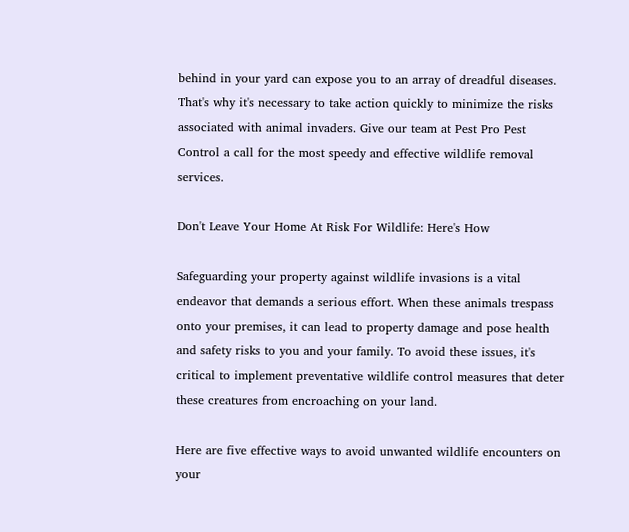behind in your yard can expose you to an array of dreadful diseases. That's why it's necessary to take action quickly to minimize the risks associated with animal invaders. Give our team at Pest Pro Pest Control a call for the most speedy and effective wildlife removal services.

Don't Leave Your Home At Risk For Wildlife: Here's How

Safeguarding your property against wildlife invasions is a vital endeavor that demands a serious effort. When these animals trespass onto your premises, it can lead to property damage and pose health and safety risks to you and your family. To avoid these issues, it's critical to implement preventative wildlife control measures that deter these creatures from encroaching on your land.

Here are five effective ways to avoid unwanted wildlife encounters on your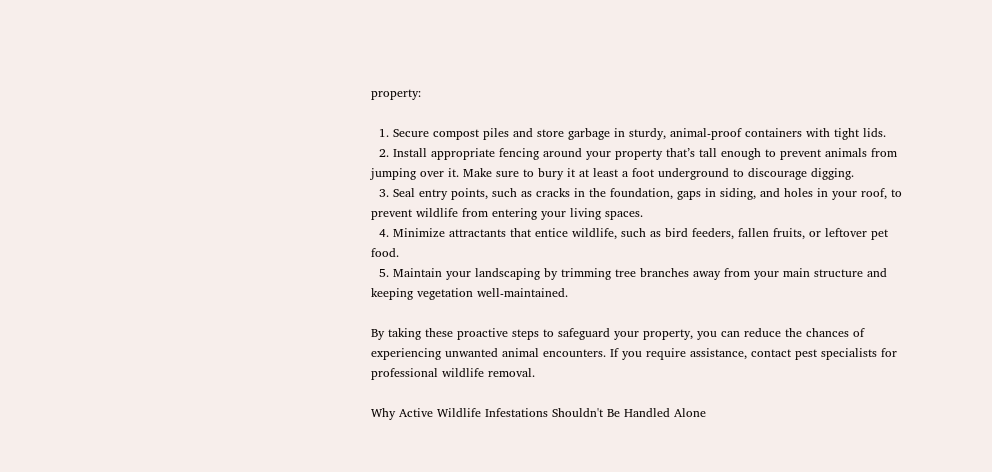property:

  1. Secure compost piles and store garbage in sturdy, animal-proof containers with tight lids.
  2. Install appropriate fencing around your property that’s tall enough to prevent animals from jumping over it. Make sure to bury it at least a foot underground to discourage digging.
  3. Seal entry points, such as cracks in the foundation, gaps in siding, and holes in your roof, to prevent wildlife from entering your living spaces.
  4. Minimize attractants that entice wildlife, such as bird feeders, fallen fruits, or leftover pet food.
  5. Maintain your landscaping by trimming tree branches away from your main structure and keeping vegetation well-maintained.

By taking these proactive steps to safeguard your property, you can reduce the chances of experiencing unwanted animal encounters. If you require assistance, contact pest specialists for professional wildlife removal.

Why Active Wildlife Infestations Shouldn't Be Handled Alone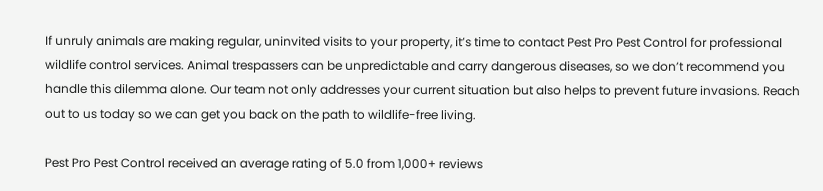If unruly animals are making regular, uninvited visits to your property, it’s time to contact Pest Pro Pest Control for professional wildlife control services. Animal trespassers can be unpredictable and carry dangerous diseases, so we don’t recommend you handle this dilemma alone. Our team not only addresses your current situation but also helps to prevent future invasions. Reach out to us today so we can get you back on the path to wildlife-free living.

Pest Pro Pest Control received an average rating of 5.0 from 1,000+ reviews